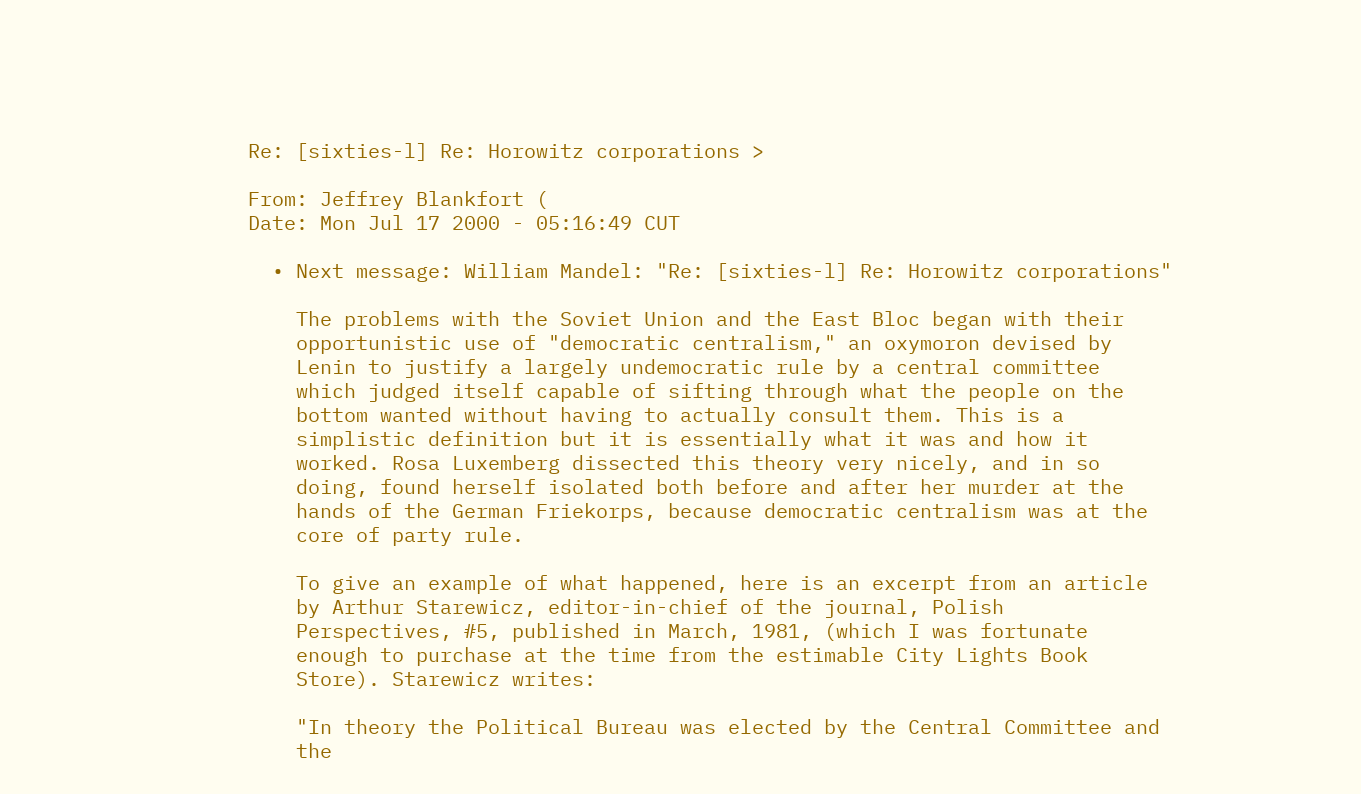Re: [sixties-l] Re: Horowitz corporations >

From: Jeffrey Blankfort (
Date: Mon Jul 17 2000 - 05:16:49 CUT

  • Next message: William Mandel: "Re: [sixties-l] Re: Horowitz corporations"

    The problems with the Soviet Union and the East Bloc began with their
    opportunistic use of "democratic centralism," an oxymoron devised by
    Lenin to justify a largely undemocratic rule by a central committee
    which judged itself capable of sifting through what the people on the
    bottom wanted without having to actually consult them. This is a
    simplistic definition but it is essentially what it was and how it
    worked. Rosa Luxemberg dissected this theory very nicely, and in so
    doing, found herself isolated both before and after her murder at the
    hands of the German Friekorps, because democratic centralism was at the
    core of party rule.

    To give an example of what happened, here is an excerpt from an article
    by Arthur Starewicz, editor-in-chief of the journal, Polish
    Perspectives, #5, published in March, 1981, (which I was fortunate
    enough to purchase at the time from the estimable City Lights Book
    Store). Starewicz writes:

    "In theory the Political Bureau was elected by the Central Committee and
    the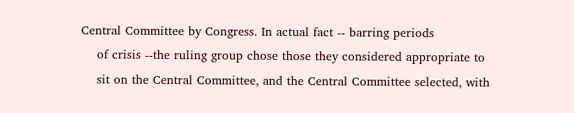Central Committee by Congress. In actual fact -- barring periods
    of crisis --the ruling group chose those they considered appropriate to
    sit on the Central Committee, and the Central Committee selected, with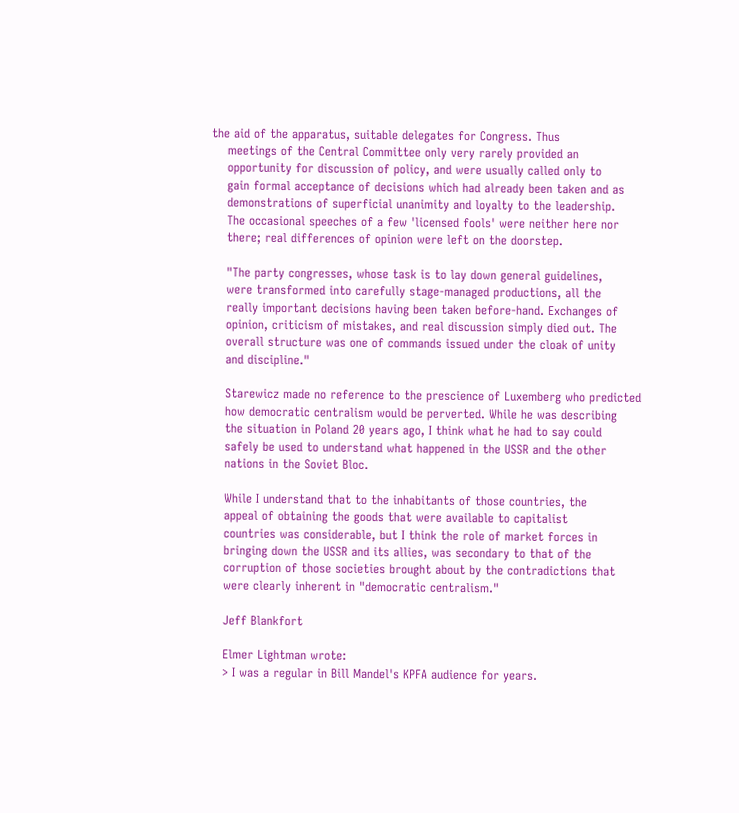the aid of the apparatus, suitable delegates for Congress. Thus
    meetings of the Central Committee only very rarely provided an
    opportunity for discussion of policy, and were usually called only to
    gain formal acceptance of decisions which had already been taken and as
    demonstrations of superficial unanimity and loyalty to the leadership.
    The occasional speeches of a few 'licensed fools' were neither here nor
    there; real differences of opinion were left on the doorstep.

    "The party congresses, whose task is to lay down general guidelines,
    were transformed into carefully stage-managed productions, all the
    really important decisions having been taken before-hand. Exchanges of
    opinion, criticism of mistakes, and real discussion simply died out. The
    overall structure was one of commands issued under the cloak of unity
    and discipline."

    Starewicz made no reference to the prescience of Luxemberg who predicted
    how democratic centralism would be perverted. While he was describing
    the situation in Poland 20 years ago, I think what he had to say could
    safely be used to understand what happened in the USSR and the other
    nations in the Soviet Bloc.

    While I understand that to the inhabitants of those countries, the
    appeal of obtaining the goods that were available to capitalist
    countries was considerable, but I think the role of market forces in
    bringing down the USSR and its allies, was secondary to that of the
    corruption of those societies brought about by the contradictions that
    were clearly inherent in "democratic centralism."

    Jeff Blankfort

    Elmer Lightman wrote:
    > I was a regular in Bill Mandel's KPFA audience for years.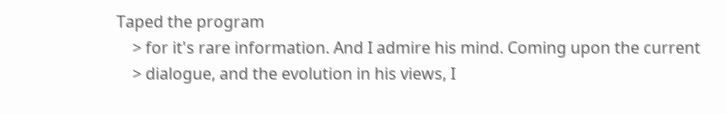Taped the program
    > for it's rare information. And I admire his mind. Coming upon the current
    > dialogue, and the evolution in his views, I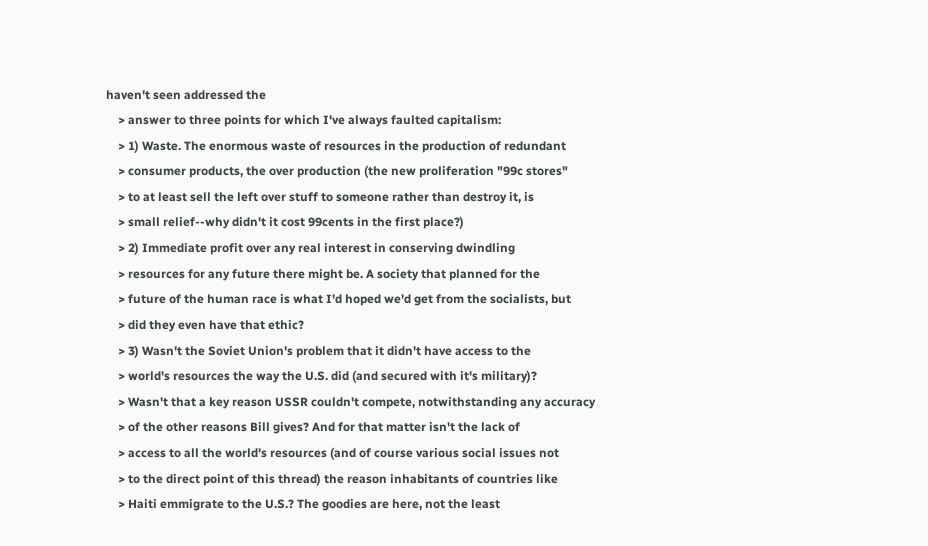haven't seen addressed the
    > answer to three points for which I've always faulted capitalism:
    > 1) Waste. The enormous waste of resources in the production of redundant
    > consumer products, the over production (the new proliferation "99c stores"
    > to at least sell the left over stuff to someone rather than destroy it, is
    > small relief--why didn't it cost 99cents in the first place?)
    > 2) Immediate profit over any real interest in conserving dwindling
    > resources for any future there might be. A society that planned for the
    > future of the human race is what I'd hoped we'd get from the socialists, but
    > did they even have that ethic?
    > 3) Wasn't the Soviet Union's problem that it didn't have access to the
    > world's resources the way the U.S. did (and secured with it's military)?
    > Wasn't that a key reason USSR couldn't compete, notwithstanding any accuracy
    > of the other reasons Bill gives? And for that matter isn't the lack of
    > access to all the world's resources (and of course various social issues not
    > to the direct point of this thread) the reason inhabitants of countries like
    > Haiti emmigrate to the U.S.? The goodies are here, not the least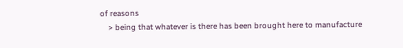of reasons
    > being that whatever is there has been brought here to manufacture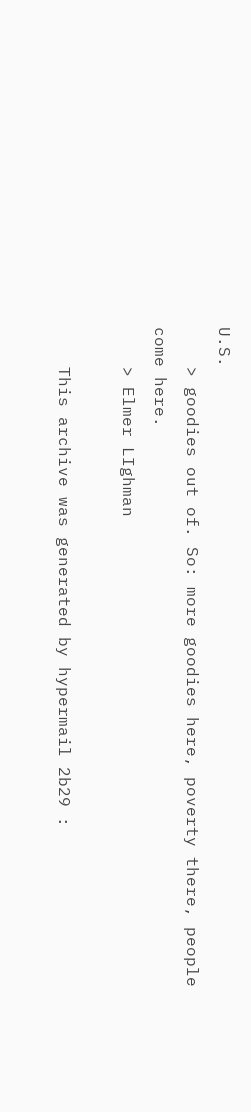U.S.
    > goodies out of. So: more goodies here, poverty there, people come here.
    > Elmer LIghman

    This archive was generated by hypermail 2b29 :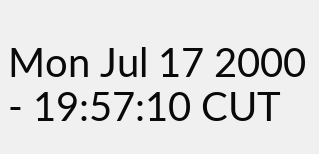Mon Jul 17 2000 - 19:57:10 CUT